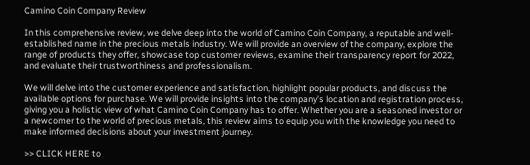Camino Coin Company Review

In this comprehensive review, we delve deep into the world of Camino Coin Company, a reputable and well-established name in the precious metals industry. We will provide an overview of the company, explore the range of products they offer, showcase top customer reviews, examine their transparency report for 2022, and evaluate their trustworthiness and professionalism.

We will delve into the customer experience and satisfaction, highlight popular products, and discuss the available options for purchase. We will provide insights into the company’s location and registration process, giving you a holistic view of what Camino Coin Company has to offer. Whether you are a seasoned investor or a newcomer to the world of precious metals, this review aims to equip you with the knowledge you need to make informed decisions about your investment journey.

>> CLICK HERE to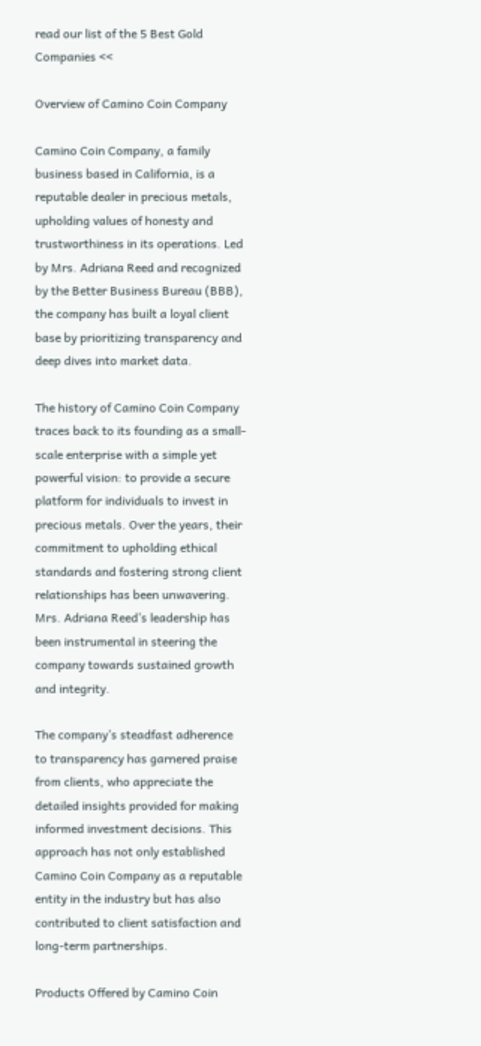read our list of the 5 Best Gold Companies <<

Overview of Camino Coin Company

Camino Coin Company, a family business based in California, is a reputable dealer in precious metals, upholding values of honesty and trustworthiness in its operations. Led by Mrs. Adriana Reed and recognized by the Better Business Bureau (BBB), the company has built a loyal client base by prioritizing transparency and deep dives into market data.

The history of Camino Coin Company traces back to its founding as a small-scale enterprise with a simple yet powerful vision: to provide a secure platform for individuals to invest in precious metals. Over the years, their commitment to upholding ethical standards and fostering strong client relationships has been unwavering. Mrs. Adriana Reed’s leadership has been instrumental in steering the company towards sustained growth and integrity.

The company’s steadfast adherence to transparency has garnered praise from clients, who appreciate the detailed insights provided for making informed investment decisions. This approach has not only established Camino Coin Company as a reputable entity in the industry but has also contributed to client satisfaction and long-term partnerships.

Products Offered by Camino Coin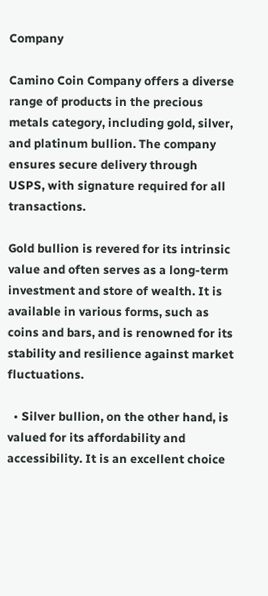Company

Camino Coin Company offers a diverse range of products in the precious metals category, including gold, silver, and platinum bullion. The company ensures secure delivery through USPS, with signature required for all transactions.

Gold bullion is revered for its intrinsic value and often serves as a long-term investment and store of wealth. It is available in various forms, such as coins and bars, and is renowned for its stability and resilience against market fluctuations.

  • Silver bullion, on the other hand, is valued for its affordability and accessibility. It is an excellent choice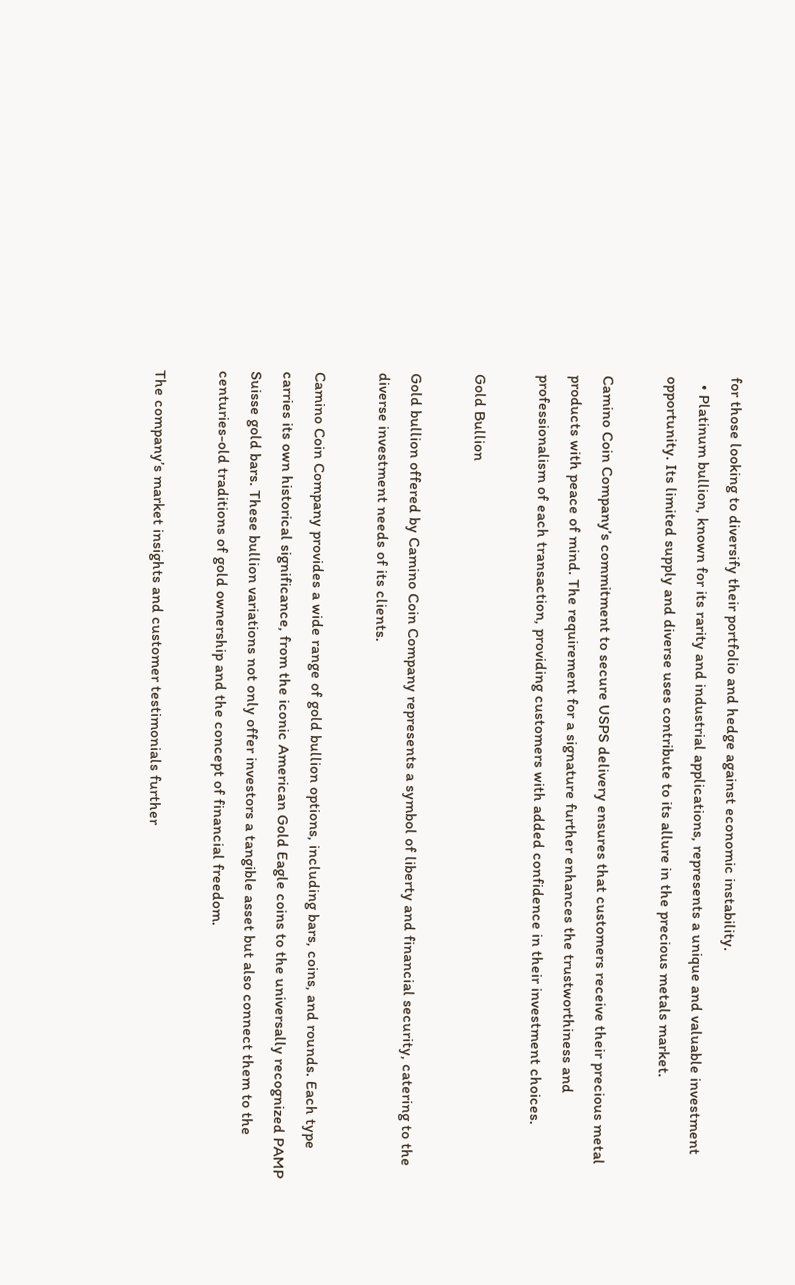for those looking to diversify their portfolio and hedge against economic instability.
  • Platinum bullion, known for its rarity and industrial applications, represents a unique and valuable investment opportunity. Its limited supply and diverse uses contribute to its allure in the precious metals market.

Camino Coin Company’s commitment to secure USPS delivery ensures that customers receive their precious metal products with peace of mind. The requirement for a signature further enhances the trustworthiness and professionalism of each transaction, providing customers with added confidence in their investment choices.

Gold Bullion

Gold bullion offered by Camino Coin Company represents a symbol of liberty and financial security, catering to the diverse investment needs of its clients.

Camino Coin Company provides a wide range of gold bullion options, including bars, coins, and rounds. Each type carries its own historical significance, from the iconic American Gold Eagle coins to the universally recognized PAMP Suisse gold bars. These bullion variations not only offer investors a tangible asset but also connect them to the centuries-old traditions of gold ownership and the concept of financial freedom.

The company’s market insights and customer testimonials further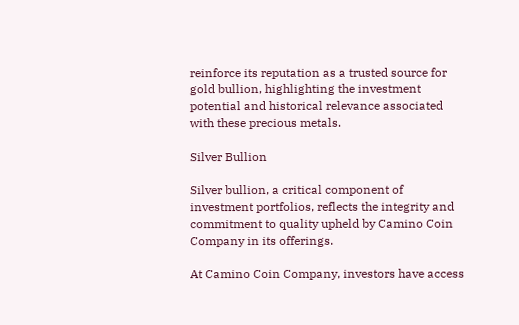reinforce its reputation as a trusted source for gold bullion, highlighting the investment potential and historical relevance associated with these precious metals.

Silver Bullion

Silver bullion, a critical component of investment portfolios, reflects the integrity and commitment to quality upheld by Camino Coin Company in its offerings.

At Camino Coin Company, investors have access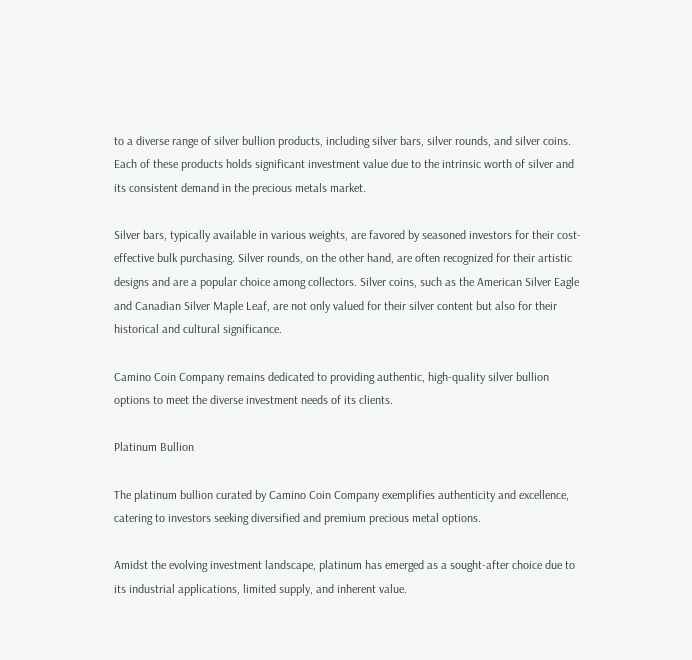to a diverse range of silver bullion products, including silver bars, silver rounds, and silver coins. Each of these products holds significant investment value due to the intrinsic worth of silver and its consistent demand in the precious metals market.

Silver bars, typically available in various weights, are favored by seasoned investors for their cost-effective bulk purchasing. Silver rounds, on the other hand, are often recognized for their artistic designs and are a popular choice among collectors. Silver coins, such as the American Silver Eagle and Canadian Silver Maple Leaf, are not only valued for their silver content but also for their historical and cultural significance.

Camino Coin Company remains dedicated to providing authentic, high-quality silver bullion options to meet the diverse investment needs of its clients.

Platinum Bullion

The platinum bullion curated by Camino Coin Company exemplifies authenticity and excellence, catering to investors seeking diversified and premium precious metal options.

Amidst the evolving investment landscape, platinum has emerged as a sought-after choice due to its industrial applications, limited supply, and inherent value.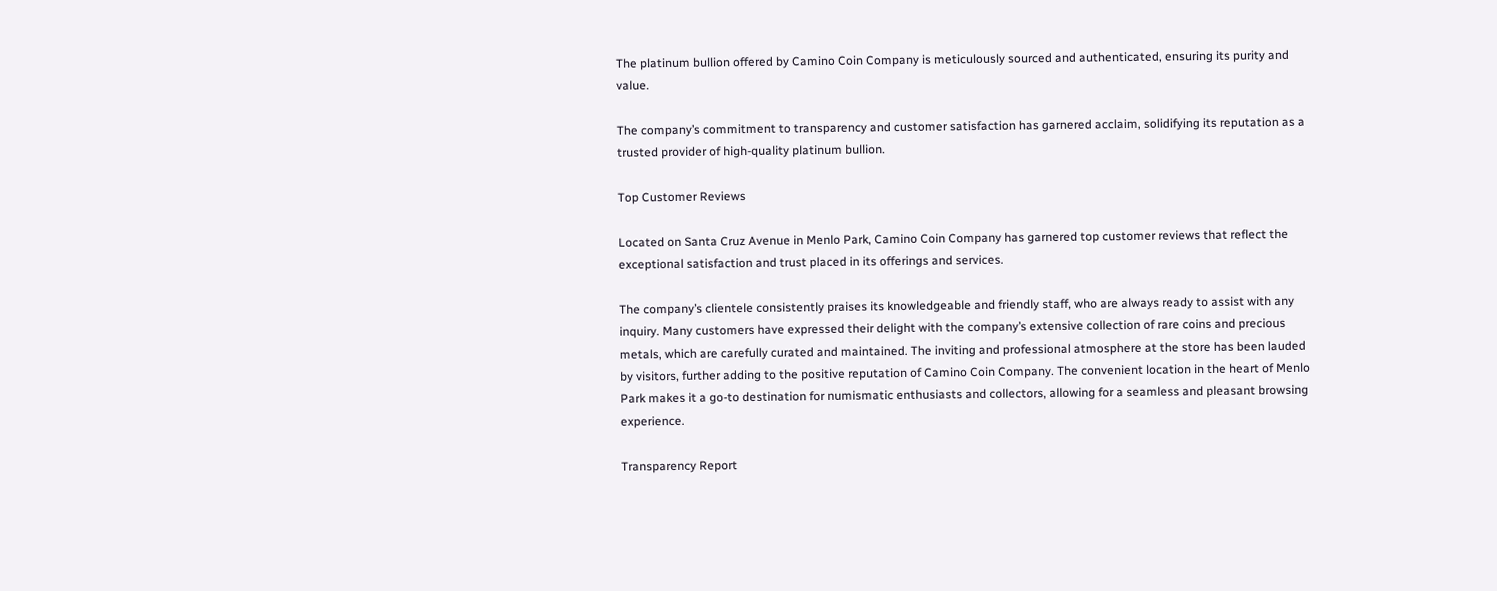The platinum bullion offered by Camino Coin Company is meticulously sourced and authenticated, ensuring its purity and value.

The company’s commitment to transparency and customer satisfaction has garnered acclaim, solidifying its reputation as a trusted provider of high-quality platinum bullion.

Top Customer Reviews

Located on Santa Cruz Avenue in Menlo Park, Camino Coin Company has garnered top customer reviews that reflect the exceptional satisfaction and trust placed in its offerings and services.

The company’s clientele consistently praises its knowledgeable and friendly staff, who are always ready to assist with any inquiry. Many customers have expressed their delight with the company’s extensive collection of rare coins and precious metals, which are carefully curated and maintained. The inviting and professional atmosphere at the store has been lauded by visitors, further adding to the positive reputation of Camino Coin Company. The convenient location in the heart of Menlo Park makes it a go-to destination for numismatic enthusiasts and collectors, allowing for a seamless and pleasant browsing experience.

Transparency Report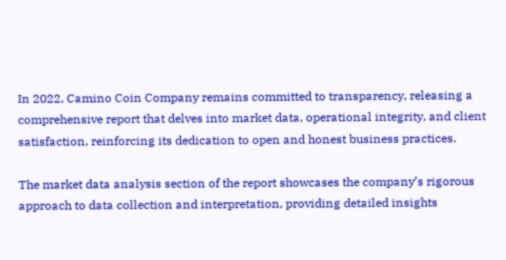In 2022, Camino Coin Company remains committed to transparency, releasing a comprehensive report that delves into market data, operational integrity, and client satisfaction, reinforcing its dedication to open and honest business practices.

The market data analysis section of the report showcases the company’s rigorous approach to data collection and interpretation, providing detailed insights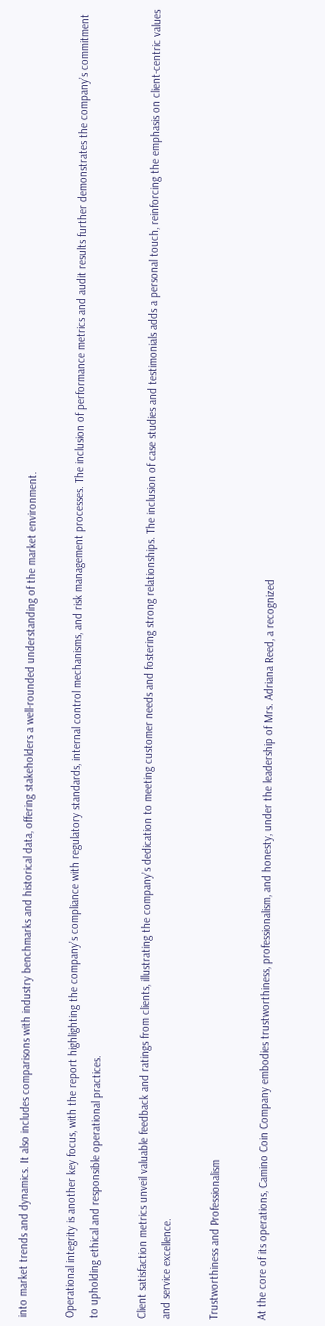into market trends and dynamics. It also includes comparisons with industry benchmarks and historical data, offering stakeholders a well-rounded understanding of the market environment.

Operational integrity is another key focus, with the report highlighting the company’s compliance with regulatory standards, internal control mechanisms, and risk management processes. The inclusion of performance metrics and audit results further demonstrates the company’s commitment to upholding ethical and responsible operational practices.

Client satisfaction metrics unveil valuable feedback and ratings from clients, illustrating the company’s dedication to meeting customer needs and fostering strong relationships. The inclusion of case studies and testimonials adds a personal touch, reinforcing the emphasis on client-centric values and service excellence.

Trustworthiness and Professionalism

At the core of its operations, Camino Coin Company embodies trustworthiness, professionalism, and honesty, under the leadership of Mrs. Adriana Reed, a recognized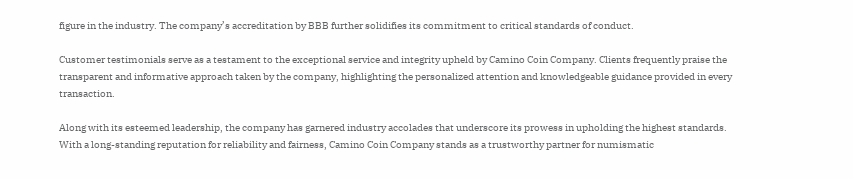figure in the industry. The company’s accreditation by BBB further solidifies its commitment to critical standards of conduct.

Customer testimonials serve as a testament to the exceptional service and integrity upheld by Camino Coin Company. Clients frequently praise the transparent and informative approach taken by the company, highlighting the personalized attention and knowledgeable guidance provided in every transaction.

Along with its esteemed leadership, the company has garnered industry accolades that underscore its prowess in upholding the highest standards. With a long-standing reputation for reliability and fairness, Camino Coin Company stands as a trustworthy partner for numismatic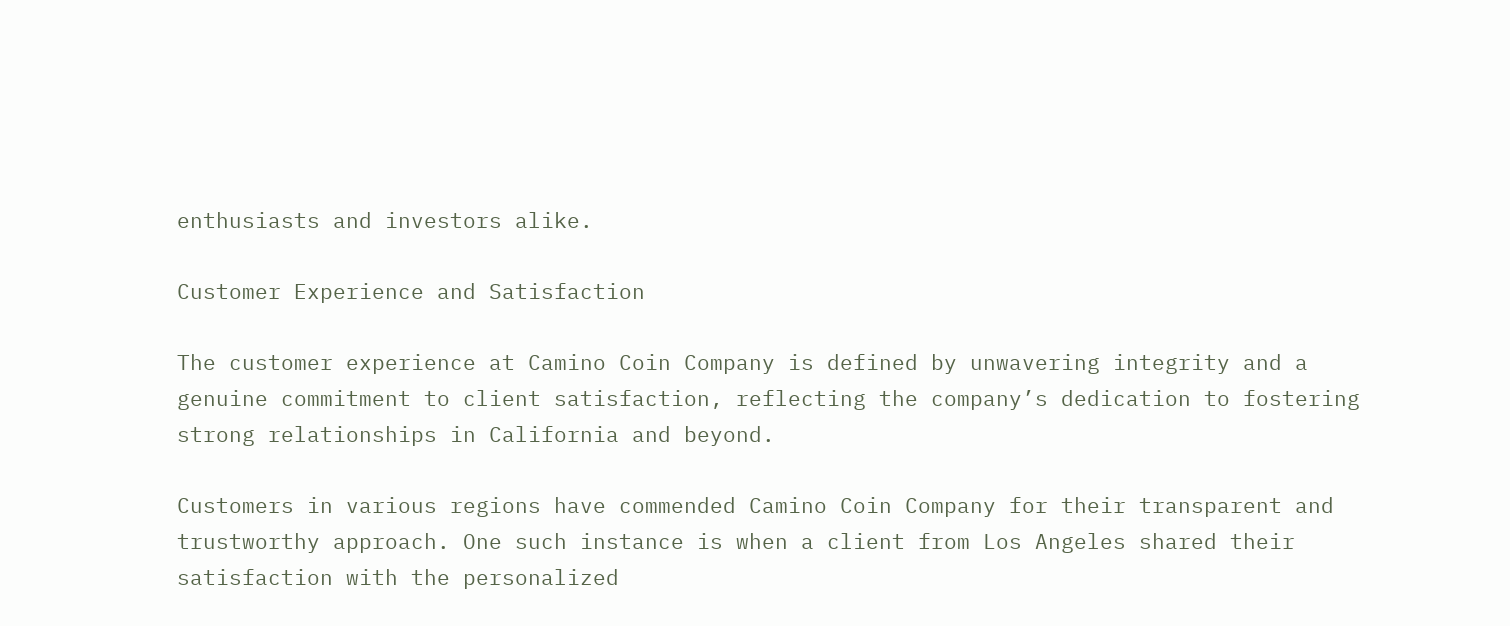enthusiasts and investors alike.

Customer Experience and Satisfaction

The customer experience at Camino Coin Company is defined by unwavering integrity and a genuine commitment to client satisfaction, reflecting the company’s dedication to fostering strong relationships in California and beyond.

Customers in various regions have commended Camino Coin Company for their transparent and trustworthy approach. One such instance is when a client from Los Angeles shared their satisfaction with the personalized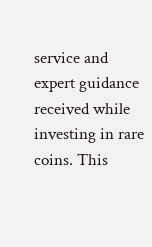service and expert guidance received while investing in rare coins. This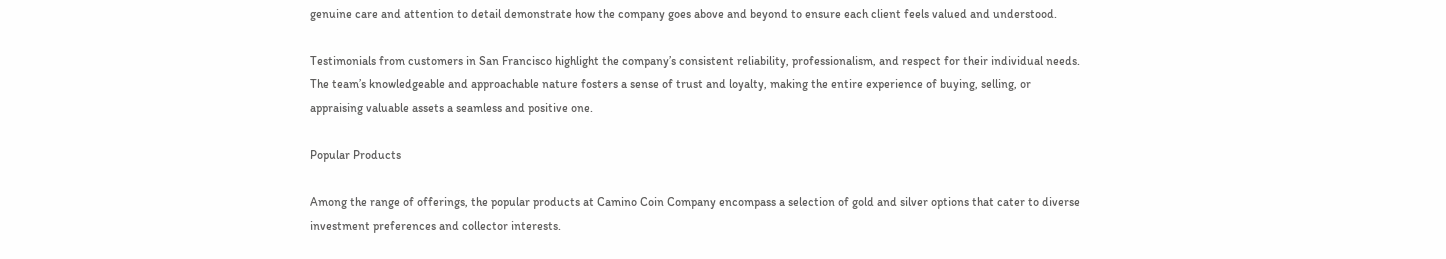genuine care and attention to detail demonstrate how the company goes above and beyond to ensure each client feels valued and understood.

Testimonials from customers in San Francisco highlight the company’s consistent reliability, professionalism, and respect for their individual needs. The team’s knowledgeable and approachable nature fosters a sense of trust and loyalty, making the entire experience of buying, selling, or appraising valuable assets a seamless and positive one.

Popular Products

Among the range of offerings, the popular products at Camino Coin Company encompass a selection of gold and silver options that cater to diverse investment preferences and collector interests.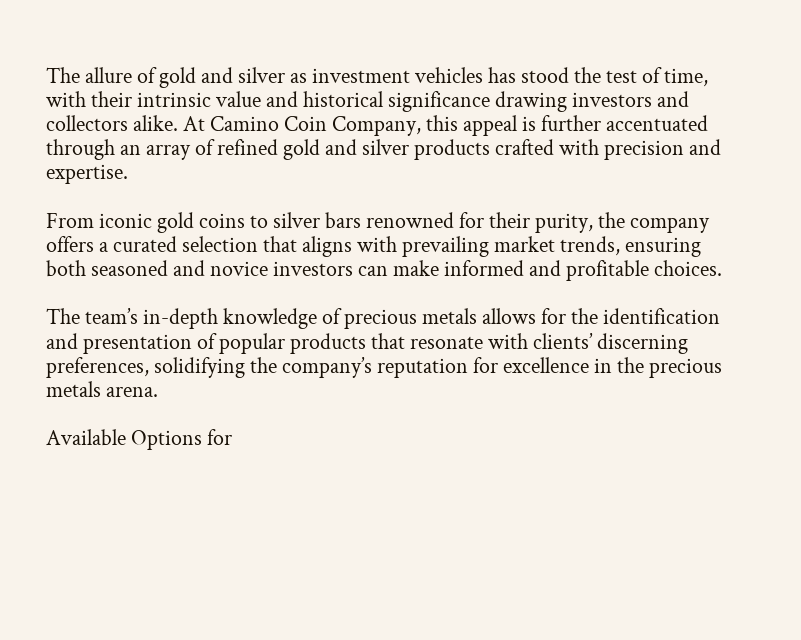The allure of gold and silver as investment vehicles has stood the test of time, with their intrinsic value and historical significance drawing investors and collectors alike. At Camino Coin Company, this appeal is further accentuated through an array of refined gold and silver products crafted with precision and expertise.

From iconic gold coins to silver bars renowned for their purity, the company offers a curated selection that aligns with prevailing market trends, ensuring both seasoned and novice investors can make informed and profitable choices.

The team’s in-depth knowledge of precious metals allows for the identification and presentation of popular products that resonate with clients’ discerning preferences, solidifying the company’s reputation for excellence in the precious metals arena.

Available Options for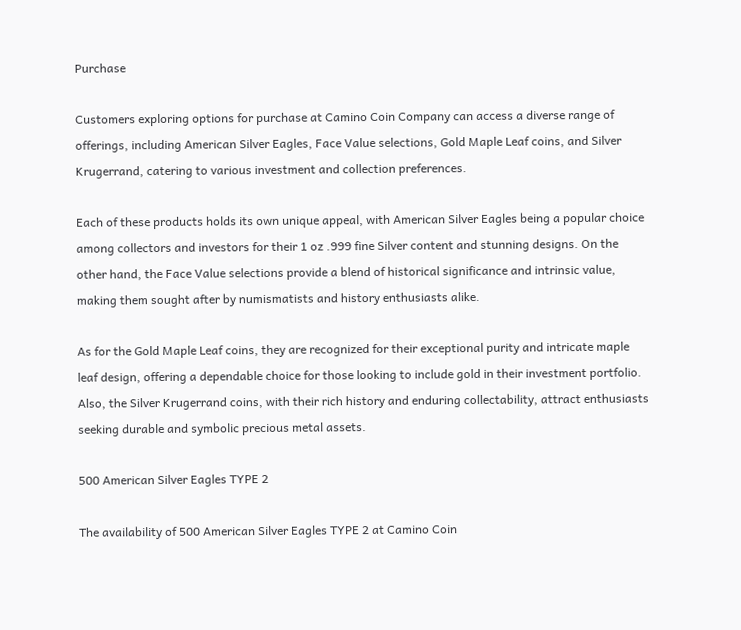Purchase

Customers exploring options for purchase at Camino Coin Company can access a diverse range of offerings, including American Silver Eagles, Face Value selections, Gold Maple Leaf coins, and Silver Krugerrand, catering to various investment and collection preferences.

Each of these products holds its own unique appeal, with American Silver Eagles being a popular choice among collectors and investors for their 1 oz .999 fine Silver content and stunning designs. On the other hand, the Face Value selections provide a blend of historical significance and intrinsic value, making them sought after by numismatists and history enthusiasts alike.

As for the Gold Maple Leaf coins, they are recognized for their exceptional purity and intricate maple leaf design, offering a dependable choice for those looking to include gold in their investment portfolio. Also, the Silver Krugerrand coins, with their rich history and enduring collectability, attract enthusiasts seeking durable and symbolic precious metal assets.

500 American Silver Eagles TYPE 2

The availability of 500 American Silver Eagles TYPE 2 at Camino Coin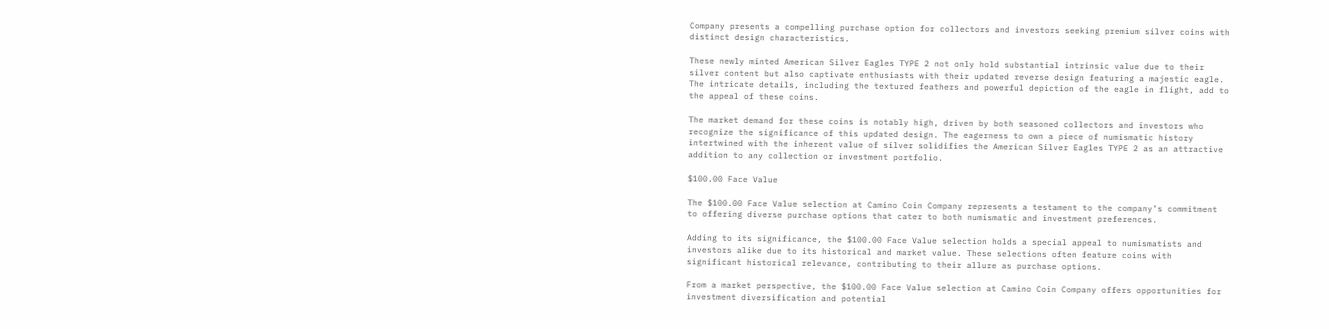Company presents a compelling purchase option for collectors and investors seeking premium silver coins with distinct design characteristics.

These newly minted American Silver Eagles TYPE 2 not only hold substantial intrinsic value due to their silver content but also captivate enthusiasts with their updated reverse design featuring a majestic eagle. The intricate details, including the textured feathers and powerful depiction of the eagle in flight, add to the appeal of these coins.

The market demand for these coins is notably high, driven by both seasoned collectors and investors who recognize the significance of this updated design. The eagerness to own a piece of numismatic history intertwined with the inherent value of silver solidifies the American Silver Eagles TYPE 2 as an attractive addition to any collection or investment portfolio.

$100.00 Face Value

The $100.00 Face Value selection at Camino Coin Company represents a testament to the company’s commitment to offering diverse purchase options that cater to both numismatic and investment preferences.

Adding to its significance, the $100.00 Face Value selection holds a special appeal to numismatists and investors alike due to its historical and market value. These selections often feature coins with significant historical relevance, contributing to their allure as purchase options.

From a market perspective, the $100.00 Face Value selection at Camino Coin Company offers opportunities for investment diversification and potential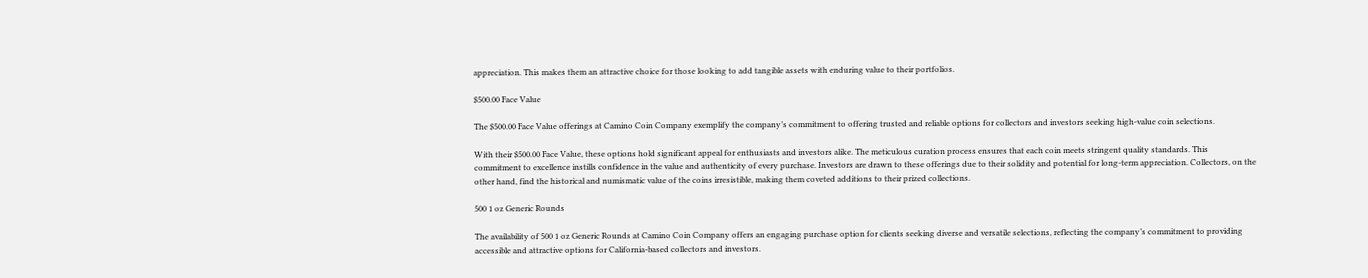appreciation. This makes them an attractive choice for those looking to add tangible assets with enduring value to their portfolios.

$500.00 Face Value

The $500.00 Face Value offerings at Camino Coin Company exemplify the company’s commitment to offering trusted and reliable options for collectors and investors seeking high-value coin selections.

With their $500.00 Face Value, these options hold significant appeal for enthusiasts and investors alike. The meticulous curation process ensures that each coin meets stringent quality standards. This commitment to excellence instills confidence in the value and authenticity of every purchase. Investors are drawn to these offerings due to their solidity and potential for long-term appreciation. Collectors, on the other hand, find the historical and numismatic value of the coins irresistible, making them coveted additions to their prized collections.

500 1 oz Generic Rounds

The availability of 500 1 oz Generic Rounds at Camino Coin Company offers an engaging purchase option for clients seeking diverse and versatile selections, reflecting the company’s commitment to providing accessible and attractive options for California-based collectors and investors.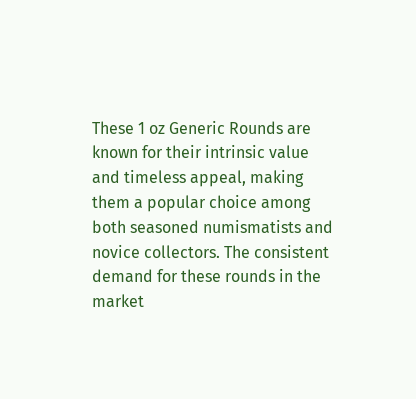These 1 oz Generic Rounds are known for their intrinsic value and timeless appeal, making them a popular choice among both seasoned numismatists and novice collectors. The consistent demand for these rounds in the market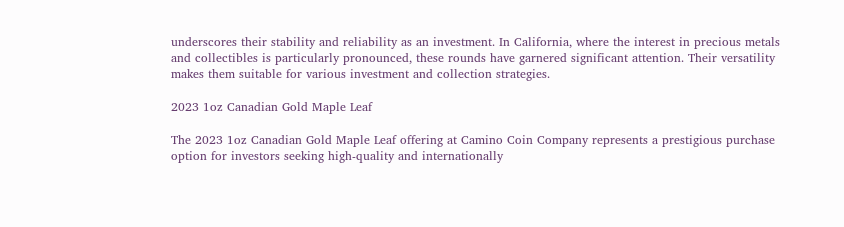underscores their stability and reliability as an investment. In California, where the interest in precious metals and collectibles is particularly pronounced, these rounds have garnered significant attention. Their versatility makes them suitable for various investment and collection strategies.

2023 1oz Canadian Gold Maple Leaf

The 2023 1oz Canadian Gold Maple Leaf offering at Camino Coin Company represents a prestigious purchase option for investors seeking high-quality and internationally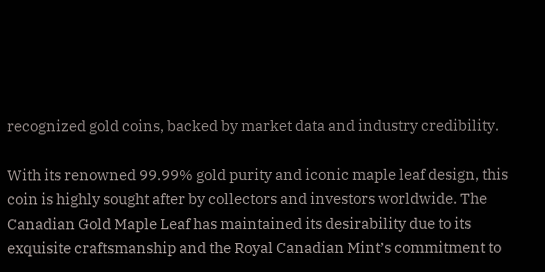recognized gold coins, backed by market data and industry credibility.

With its renowned 99.99% gold purity and iconic maple leaf design, this coin is highly sought after by collectors and investors worldwide. The Canadian Gold Maple Leaf has maintained its desirability due to its exquisite craftsmanship and the Royal Canadian Mint’s commitment to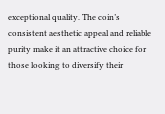exceptional quality. The coin’s consistent aesthetic appeal and reliable purity make it an attractive choice for those looking to diversify their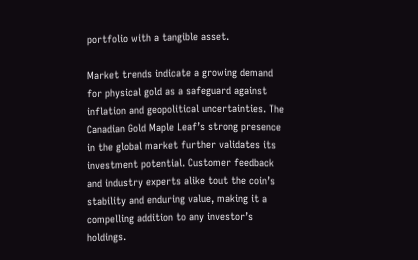portfolio with a tangible asset.

Market trends indicate a growing demand for physical gold as a safeguard against inflation and geopolitical uncertainties. The Canadian Gold Maple Leaf’s strong presence in the global market further validates its investment potential. Customer feedback and industry experts alike tout the coin’s stability and enduring value, making it a compelling addition to any investor’s holdings.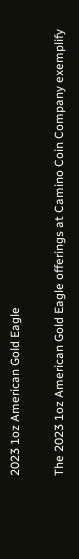2023 1oz American Gold Eagle

The 2023 1oz American Gold Eagle offerings at Camino Coin Company exemplify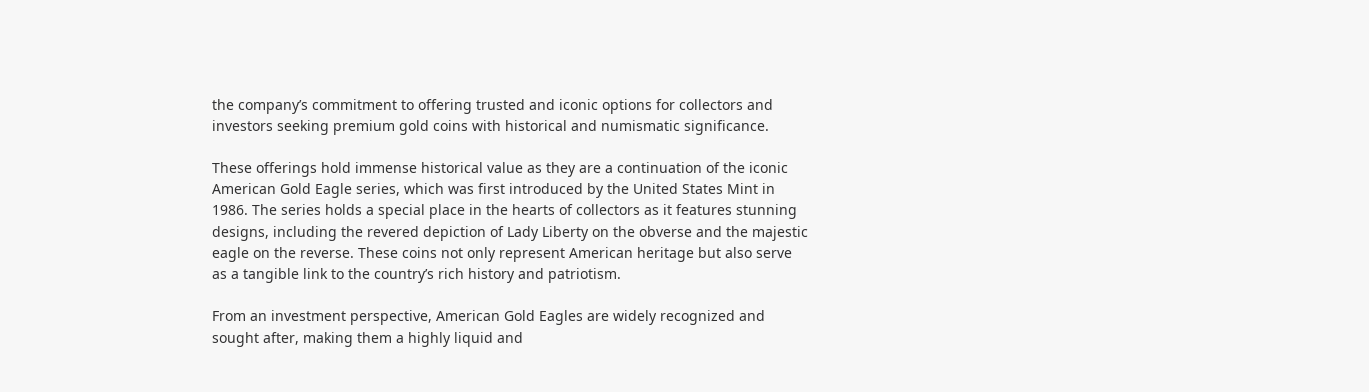the company’s commitment to offering trusted and iconic options for collectors and investors seeking premium gold coins with historical and numismatic significance.

These offerings hold immense historical value as they are a continuation of the iconic American Gold Eagle series, which was first introduced by the United States Mint in 1986. The series holds a special place in the hearts of collectors as it features stunning designs, including the revered depiction of Lady Liberty on the obverse and the majestic eagle on the reverse. These coins not only represent American heritage but also serve as a tangible link to the country’s rich history and patriotism.

From an investment perspective, American Gold Eagles are widely recognized and sought after, making them a highly liquid and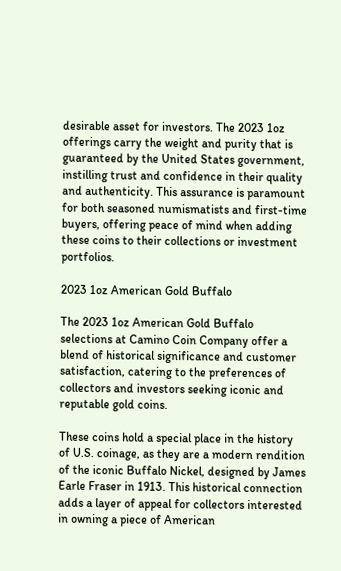desirable asset for investors. The 2023 1oz offerings carry the weight and purity that is guaranteed by the United States government, instilling trust and confidence in their quality and authenticity. This assurance is paramount for both seasoned numismatists and first-time buyers, offering peace of mind when adding these coins to their collections or investment portfolios.

2023 1oz American Gold Buffalo

The 2023 1oz American Gold Buffalo selections at Camino Coin Company offer a blend of historical significance and customer satisfaction, catering to the preferences of collectors and investors seeking iconic and reputable gold coins.

These coins hold a special place in the history of U.S. coinage, as they are a modern rendition of the iconic Buffalo Nickel, designed by James Earle Fraser in 1913. This historical connection adds a layer of appeal for collectors interested in owning a piece of American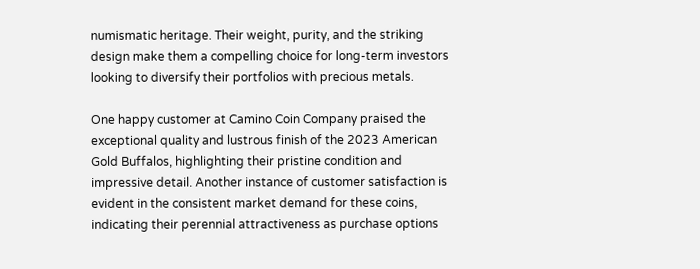numismatic heritage. Their weight, purity, and the striking design make them a compelling choice for long-term investors looking to diversify their portfolios with precious metals.

One happy customer at Camino Coin Company praised the exceptional quality and lustrous finish of the 2023 American Gold Buffalos, highlighting their pristine condition and impressive detail. Another instance of customer satisfaction is evident in the consistent market demand for these coins, indicating their perennial attractiveness as purchase options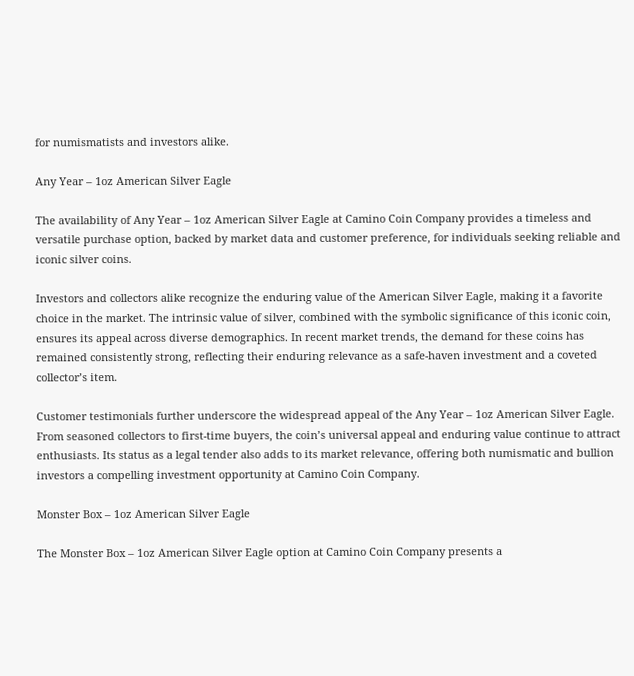for numismatists and investors alike.

Any Year – 1oz American Silver Eagle

The availability of Any Year – 1oz American Silver Eagle at Camino Coin Company provides a timeless and versatile purchase option, backed by market data and customer preference, for individuals seeking reliable and iconic silver coins.

Investors and collectors alike recognize the enduring value of the American Silver Eagle, making it a favorite choice in the market. The intrinsic value of silver, combined with the symbolic significance of this iconic coin, ensures its appeal across diverse demographics. In recent market trends, the demand for these coins has remained consistently strong, reflecting their enduring relevance as a safe-haven investment and a coveted collector’s item.

Customer testimonials further underscore the widespread appeal of the Any Year – 1oz American Silver Eagle. From seasoned collectors to first-time buyers, the coin’s universal appeal and enduring value continue to attract enthusiasts. Its status as a legal tender also adds to its market relevance, offering both numismatic and bullion investors a compelling investment opportunity at Camino Coin Company.

Monster Box – 1oz American Silver Eagle

The Monster Box – 1oz American Silver Eagle option at Camino Coin Company presents a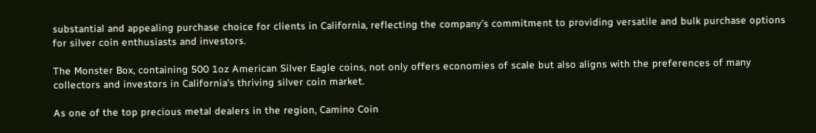substantial and appealing purchase choice for clients in California, reflecting the company’s commitment to providing versatile and bulk purchase options for silver coin enthusiasts and investors.

The Monster Box, containing 500 1oz American Silver Eagle coins, not only offers economies of scale but also aligns with the preferences of many collectors and investors in California’s thriving silver coin market.

As one of the top precious metal dealers in the region, Camino Coin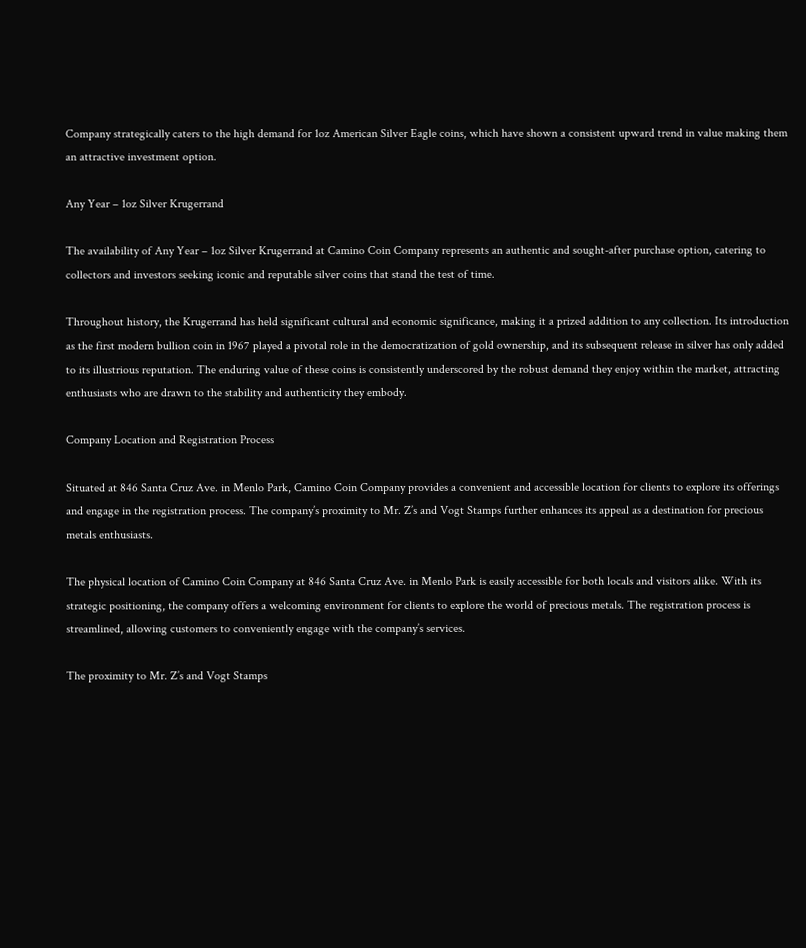Company strategically caters to the high demand for 1oz American Silver Eagle coins, which have shown a consistent upward trend in value making them an attractive investment option.

Any Year – 1oz Silver Krugerrand

The availability of Any Year – 1oz Silver Krugerrand at Camino Coin Company represents an authentic and sought-after purchase option, catering to collectors and investors seeking iconic and reputable silver coins that stand the test of time.

Throughout history, the Krugerrand has held significant cultural and economic significance, making it a prized addition to any collection. Its introduction as the first modern bullion coin in 1967 played a pivotal role in the democratization of gold ownership, and its subsequent release in silver has only added to its illustrious reputation. The enduring value of these coins is consistently underscored by the robust demand they enjoy within the market, attracting enthusiasts who are drawn to the stability and authenticity they embody.

Company Location and Registration Process

Situated at 846 Santa Cruz Ave. in Menlo Park, Camino Coin Company provides a convenient and accessible location for clients to explore its offerings and engage in the registration process. The company’s proximity to Mr. Z’s and Vogt Stamps further enhances its appeal as a destination for precious metals enthusiasts.

The physical location of Camino Coin Company at 846 Santa Cruz Ave. in Menlo Park is easily accessible for both locals and visitors alike. With its strategic positioning, the company offers a welcoming environment for clients to explore the world of precious metals. The registration process is streamlined, allowing customers to conveniently engage with the company’s services.

The proximity to Mr. Z’s and Vogt Stamps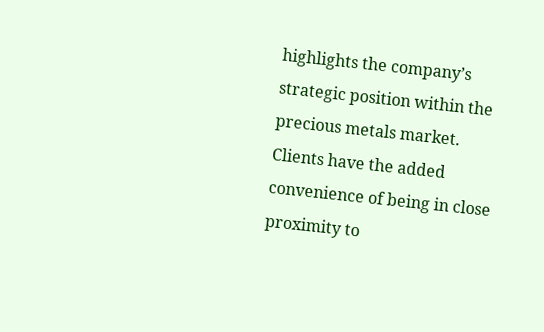highlights the company’s strategic position within the precious metals market. Clients have the added convenience of being in close proximity to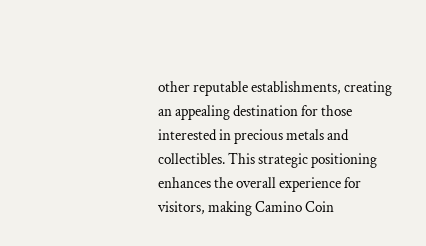other reputable establishments, creating an appealing destination for those interested in precious metals and collectibles. This strategic positioning enhances the overall experience for visitors, making Camino Coin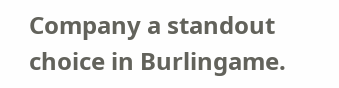Company a standout choice in Burlingame.